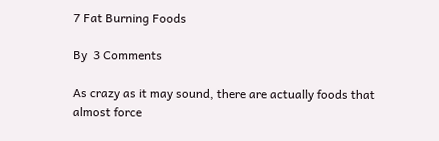7 Fat Burning Foods

By  3 Comments

As crazy as it may sound, there are actually foods that almost force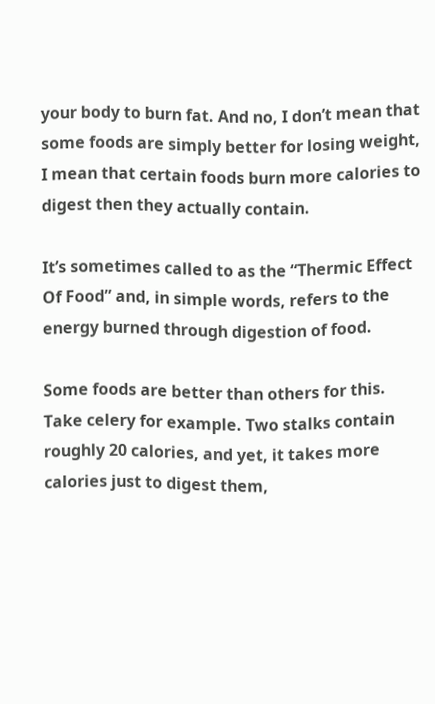your body to burn fat. And no, I don’t mean that some foods are simply better for losing weight, I mean that certain foods burn more calories to digest then they actually contain.

It’s sometimes called to as the “Thermic Effect Of Food” and, in simple words, refers to the energy burned through digestion of food.

Some foods are better than others for this. Take celery for example. Two stalks contain roughly 20 calories, and yet, it takes more calories just to digest them,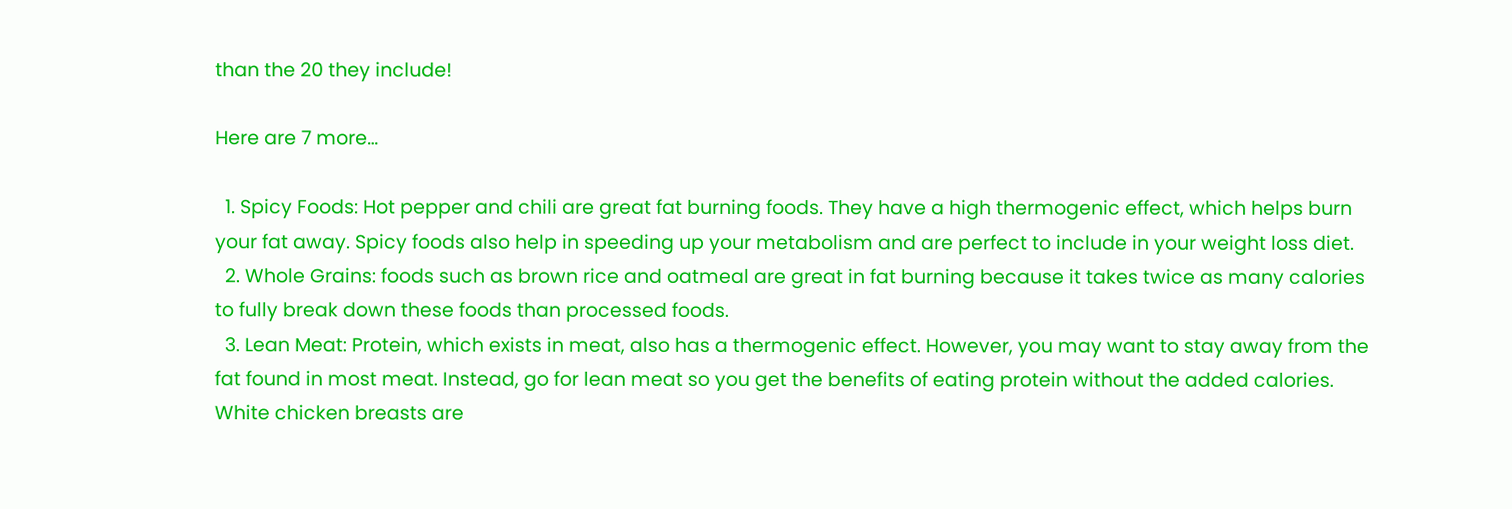than the 20 they include!

Here are 7 more…

  1. Spicy Foods: Hot pepper and chili are great fat burning foods. They have a high thermogenic effect, which helps burn your fat away. Spicy foods also help in speeding up your metabolism and are perfect to include in your weight loss diet.
  2. Whole Grains: foods such as brown rice and oatmeal are great in fat burning because it takes twice as many calories to fully break down these foods than processed foods.
  3. Lean Meat: Protein, which exists in meat, also has a thermogenic effect. However, you may want to stay away from the fat found in most meat. Instead, go for lean meat so you get the benefits of eating protein without the added calories. White chicken breasts are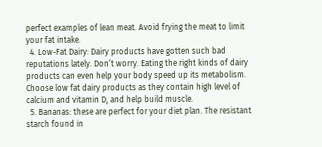perfect examples of lean meat. Avoid frying the meat to limit your fat intake.
  4. Low-Fat Dairy: Dairy products have gotten such bad reputations lately. Don’t worry. Eating the right kinds of dairy products can even help your body speed up its metabolism. Choose low fat dairy products as they contain high level of calcium and vitamin D, and help build muscle.
  5. Bananas: these are perfect for your diet plan. The resistant starch found in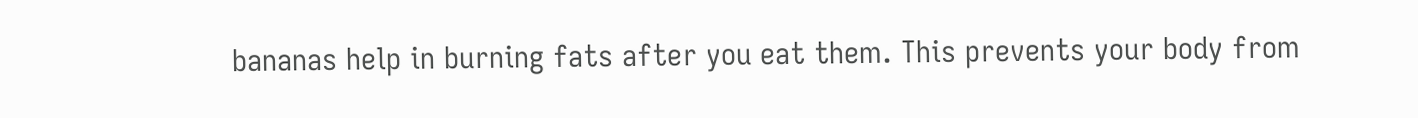bananas help in burning fats after you eat them. This prevents your body from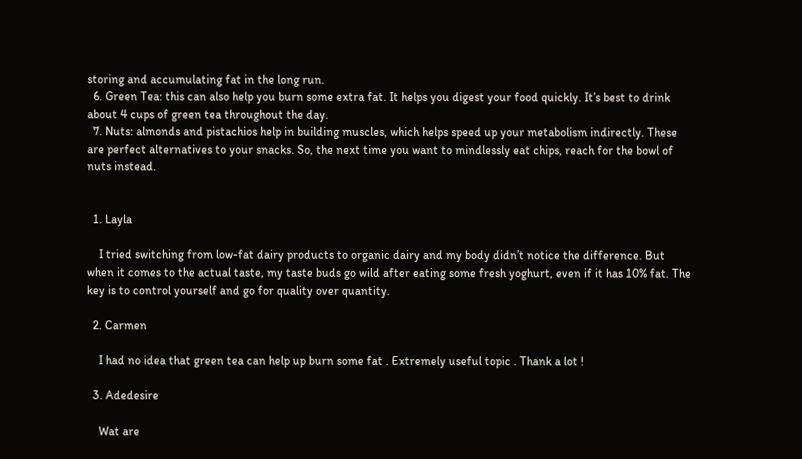storing and accumulating fat in the long run.
  6. Green Tea: this can also help you burn some extra fat. It helps you digest your food quickly. It’s best to drink about 4 cups of green tea throughout the day.
  7. Nuts: almonds and pistachios help in building muscles, which helps speed up your metabolism indirectly. These are perfect alternatives to your snacks. So, the next time you want to mindlessly eat chips, reach for the bowl of nuts instead.


  1. Layla

    I tried switching from low-fat dairy products to organic dairy and my body didn’t notice the difference. But when it comes to the actual taste, my taste buds go wild after eating some fresh yoghurt, even if it has 10% fat. The key is to control yourself and go for quality over quantity.

  2. Carmen

    I had no idea that green tea can help up burn some fat . Extremely useful topic . Thank a lot !

  3. Adedesire

    Wat are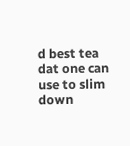d best tea dat one can use to slim down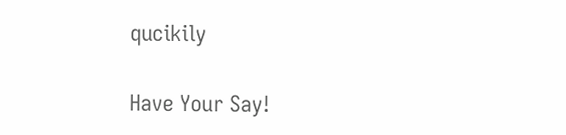qucikily

Have Your Say!